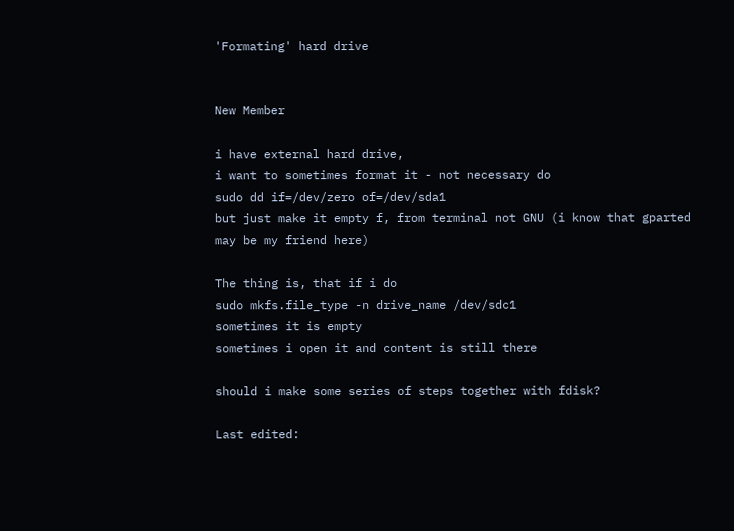'Formating' hard drive


New Member

i have external hard drive,
i want to sometimes format it - not necessary do
sudo dd if=/dev/zero of=/dev/sda1
but just make it empty f, from terminal not GNU (i know that gparted may be my friend here)

The thing is, that if i do
sudo mkfs.file_type -n drive_name /dev/sdc1
sometimes it is empty
sometimes i open it and content is still there

should i make some series of steps together with fdisk?

Last edited: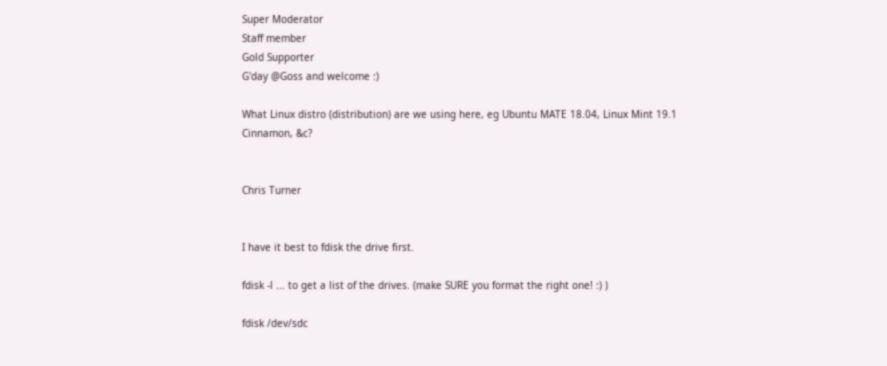Super Moderator
Staff member
Gold Supporter
G'day @Goss and welcome :)

What Linux distro (distribution) are we using here, eg Ubuntu MATE 18.04, Linux Mint 19.1 Cinnamon, &c?


Chris Turner


I have it best to fdisk the drive first.

fdisk -l ... to get a list of the drives. (make SURE you format the right one! :) )

fdisk /dev/sdc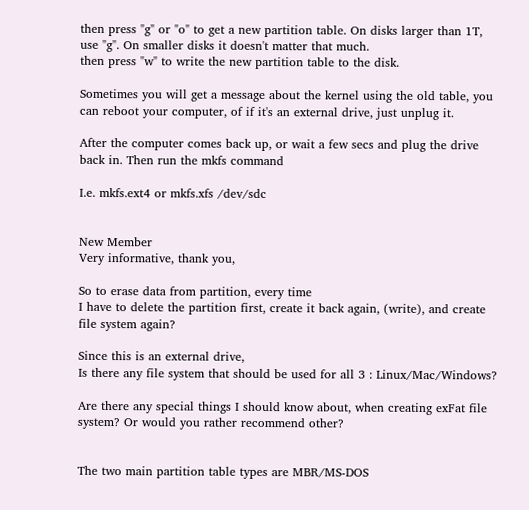then press "g" or "o" to get a new partition table. On disks larger than 1T, use "g". On smaller disks it doesn't matter that much.
then press "w" to write the new partition table to the disk.

Sometimes you will get a message about the kernel using the old table, you can reboot your computer, of if it's an external drive, just unplug it.

After the computer comes back up, or wait a few secs and plug the drive back in. Then run the mkfs command

I.e. mkfs.ext4 or mkfs.xfs /dev/sdc


New Member
Very informative, thank you,

So to erase data from partition, every time
I have to delete the partition first, create it back again, (write), and create file system again?

Since this is an external drive,
Is there any file system that should be used for all 3 : Linux/Mac/Windows?

Are there any special things I should know about, when creating exFat file system? Or would you rather recommend other?


The two main partition table types are MBR/MS-DOS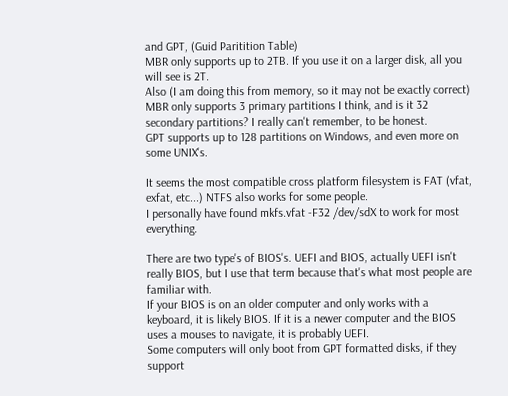and GPT, (Guid Paritition Table)
MBR only supports up to 2TB. If you use it on a larger disk, all you will see is 2T.
Also (I am doing this from memory, so it may not be exactly correct) MBR only supports 3 primary partitions I think, and is it 32 secondary partitions? I really can't remember, to be honest.
GPT supports up to 128 partitions on Windows, and even more on some UNIX's.

It seems the most compatible cross platform filesystem is FAT (vfat, exfat, etc...) NTFS also works for some people.
I personally have found mkfs.vfat -F32 /dev/sdX to work for most everything.

There are two type's of BIOS's. UEFI and BIOS, actually UEFI isn't really BIOS, but I use that term because that's what most people are familiar with.
If your BIOS is on an older computer and only works with a keyboard, it is likely BIOS. If it is a newer computer and the BIOS uses a mouses to navigate, it is probably UEFI.
Some computers will only boot from GPT formatted disks, if they support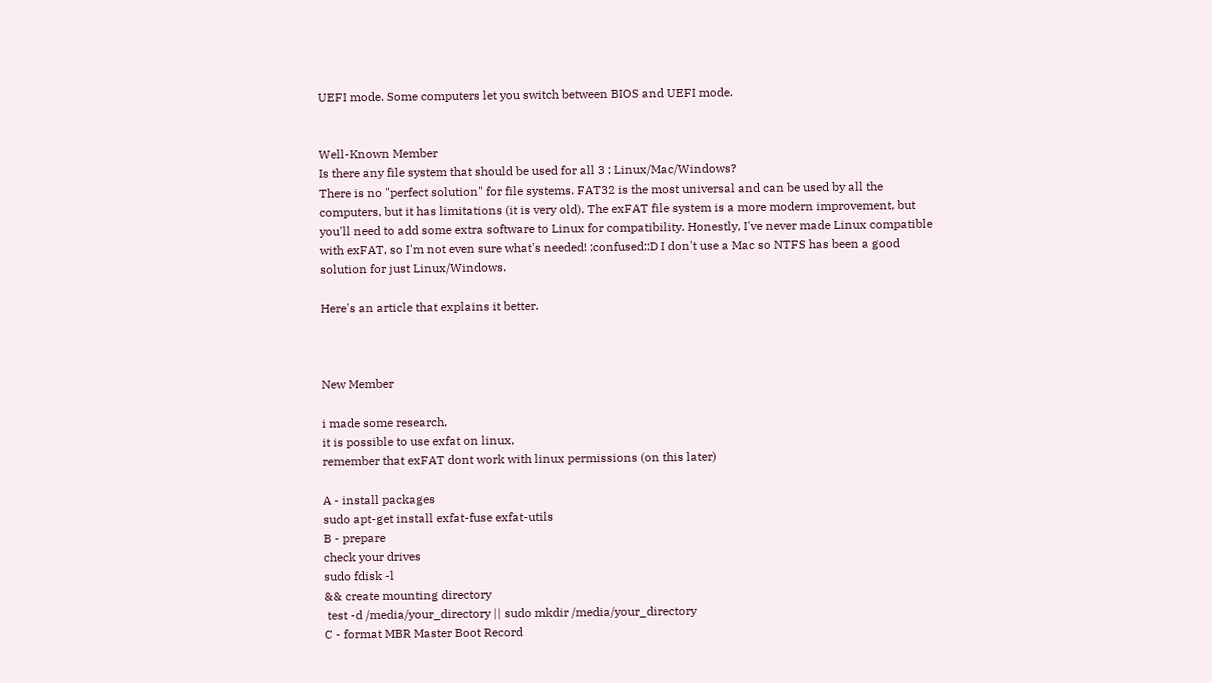UEFI mode. Some computers let you switch between BIOS and UEFI mode.


Well-Known Member
Is there any file system that should be used for all 3 : Linux/Mac/Windows?
There is no "perfect solution" for file systems. FAT32 is the most universal and can be used by all the computers, but it has limitations (it is very old). The exFAT file system is a more modern improvement, but you'll need to add some extra software to Linux for compatibility. Honestly, I've never made Linux compatible with exFAT, so I'm not even sure what's needed! :confused::D I don't use a Mac so NTFS has been a good solution for just Linux/Windows.

Here's an article that explains it better.



New Member

i made some research,
it is possible to use exfat on linux,
remember that exFAT dont work with linux permissions (on this later)

A - install packages
sudo apt-get install exfat-fuse exfat-utils
B - prepare
check your drives
sudo fdisk -l
&& create mounting directory
 test -d /media/your_directory || sudo mkdir /media/your_directory
C - format MBR Master Boot Record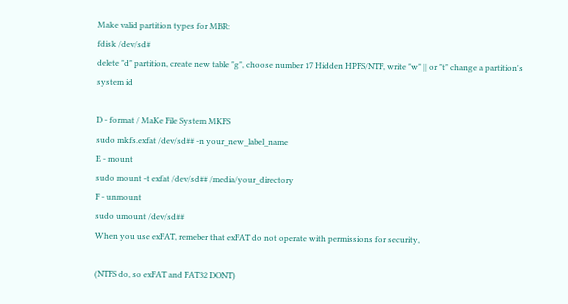Make valid partition types for MBR:
fdisk /dev/sd#
delete "d" partition, create new table "g", choose number 17 Hidden HPFS/NTF, write "w" || or "t" change a partition's system id

D - format / MaKe File System MKFS
sudo mkfs.exfat /dev/sd## -n your_new_label_name
E - mount
sudo mount -t exfat /dev/sd## /media/your_directory
F - unmount
sudo umount /dev/sd##
When you use exFAT, remeber that exFAT do not operate with permissions for security,

(NTFS do, so exFAT and FAT32 DONT)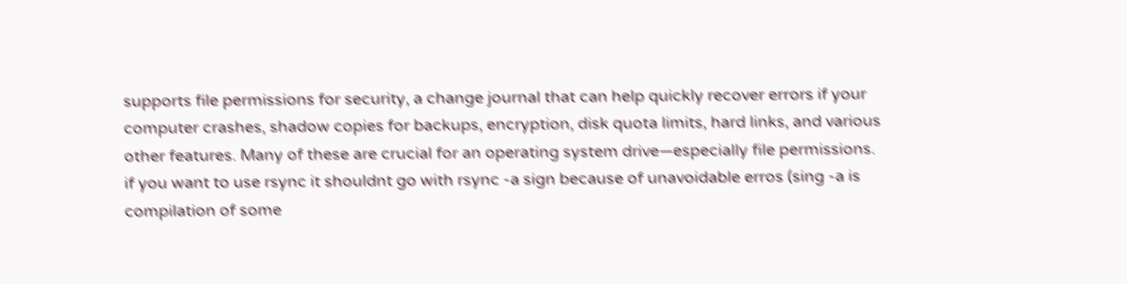supports file permissions for security, a change journal that can help quickly recover errors if your computer crashes, shadow copies for backups, encryption, disk quota limits, hard links, and various other features. Many of these are crucial for an operating system drive—especially file permissions.
if you want to use rsync it shouldnt go with rsync -a sign because of unavoidable erros (sing -a is compilation of some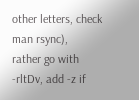other letters, check man rsync),
rather go with -rltDv, add -z if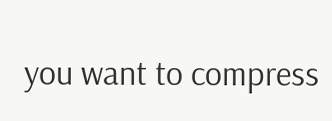you want to compress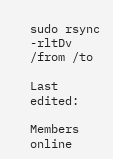sudo rsync -rltDv /from /to

Last edited:

Members online